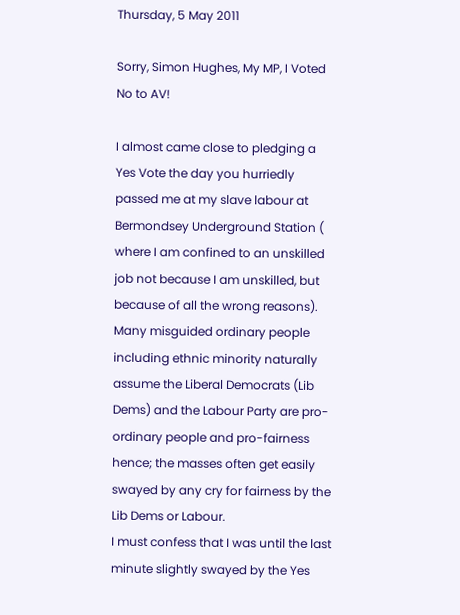Thursday, 5 May 2011

Sorry, Simon Hughes, My MP, I Voted No to AV!

I almost came close to pledging a Yes Vote the day you hurriedly passed me at my slave labour at Bermondsey Underground Station ( where I am confined to an unskilled job not because I am unskilled, but because of all the wrong reasons). Many misguided ordinary people including ethnic minority naturally assume the Liberal Democrats (Lib Dems) and the Labour Party are pro-ordinary people and pro-fairness hence; the masses often get easily swayed by any cry for fairness by the Lib Dems or Labour.
I must confess that I was until the last minute slightly swayed by the Yes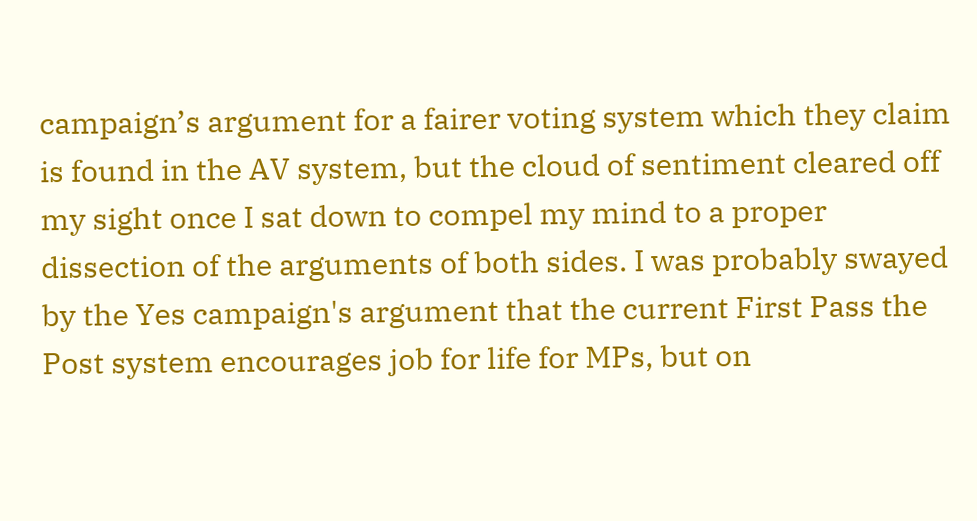campaign’s argument for a fairer voting system which they claim is found in the AV system, but the cloud of sentiment cleared off my sight once I sat down to compel my mind to a proper dissection of the arguments of both sides. I was probably swayed by the Yes campaign's argument that the current First Pass the Post system encourages job for life for MPs, but on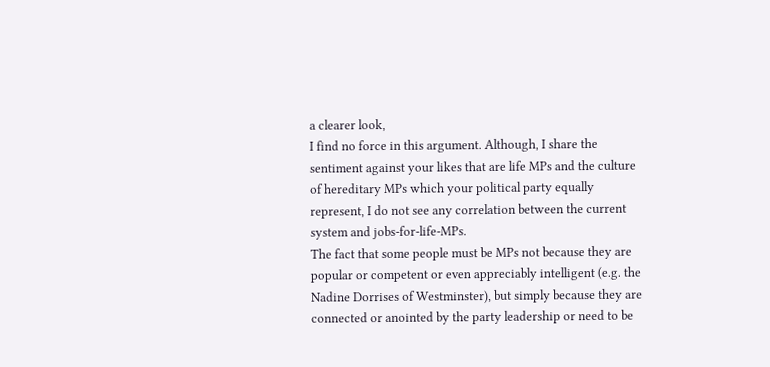a clearer look,
I find no force in this argument. Although, I share the sentiment against your likes that are life MPs and the culture of hereditary MPs which your political party equally represent, I do not see any correlation between the current system and jobs-for-life-MPs.
The fact that some people must be MPs not because they are popular or competent or even appreciably intelligent (e.g. the Nadine Dorrises of Westminster), but simply because they are connected or anointed by the party leadership or need to be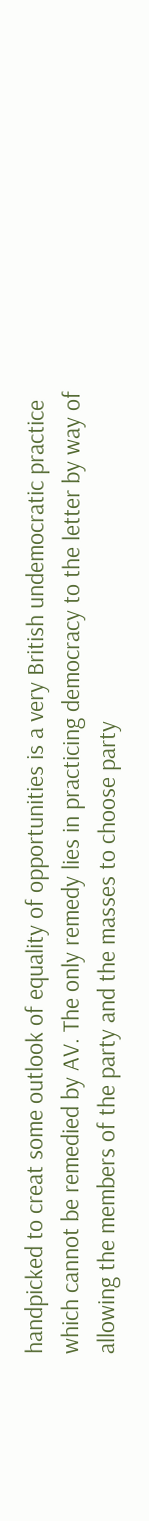handpicked to creat some outlook of equality of opportunities is a very British undemocratic practice which cannot be remedied by AV. The only remedy lies in practicing democracy to the letter by way of allowing the members of the party and the masses to choose party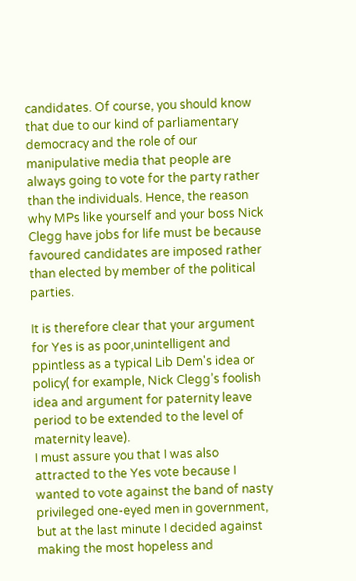candidates. Of course, you should know that due to our kind of parliamentary democracy and the role of our manipulative media that people are always going to vote for the party rather than the individuals. Hence, the reason why MPs like yourself and your boss Nick Clegg have jobs for life must be because favoured candidates are imposed rather than elected by member of the political parties.

It is therefore clear that your argument for Yes is as poor,unintelligent and ppintless as a typical Lib Dem's idea or policy( for example, Nick Clegg’s foolish idea and argument for paternity leave period to be extended to the level of maternity leave).
I must assure you that I was also attracted to the Yes vote because I wanted to vote against the band of nasty privileged one-eyed men in government, but at the last minute I decided against making the most hopeless and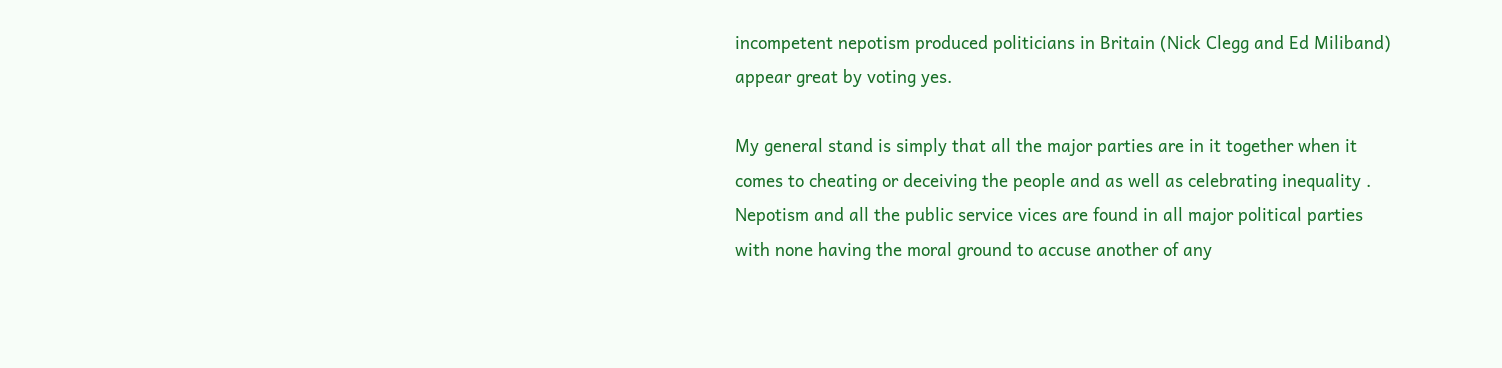incompetent nepotism produced politicians in Britain (Nick Clegg and Ed Miliband) appear great by voting yes.

My general stand is simply that all the major parties are in it together when it comes to cheating or deceiving the people and as well as celebrating inequality . Nepotism and all the public service vices are found in all major political parties with none having the moral ground to accuse another of any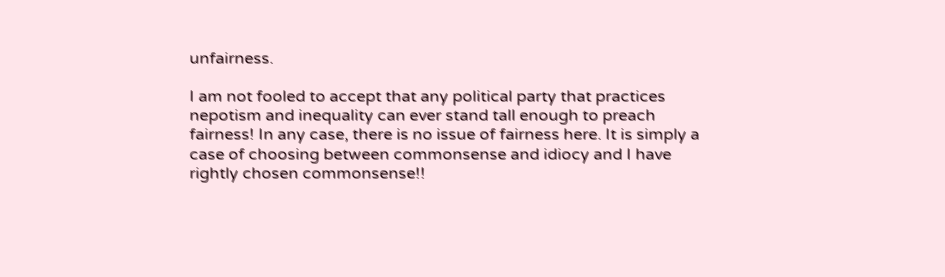unfairness.

I am not fooled to accept that any political party that practices nepotism and inequality can ever stand tall enough to preach fairness! In any case, there is no issue of fairness here. It is simply a case of choosing between commonsense and idiocy and I have rightly chosen commonsense!!